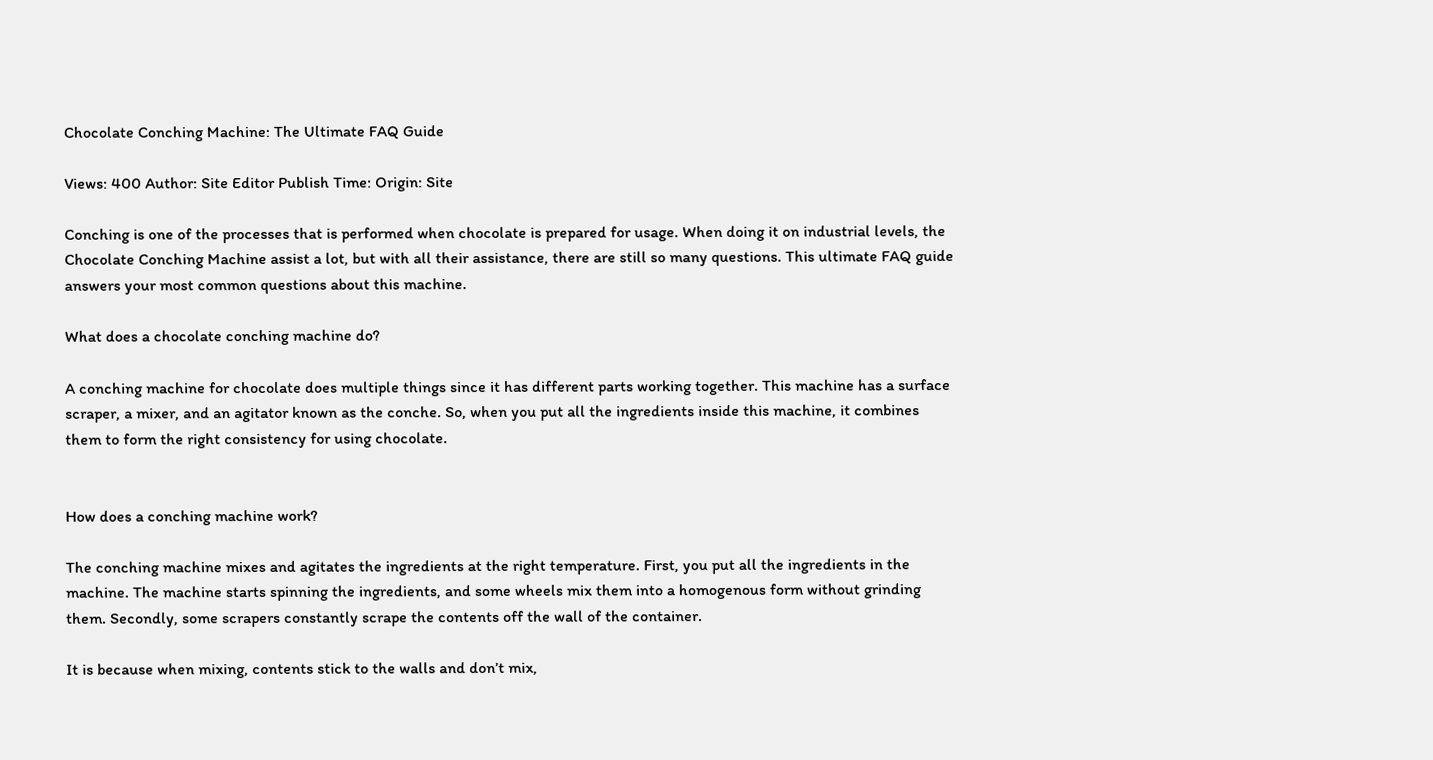Chocolate Conching Machine: The Ultimate FAQ Guide

Views: 400 Author: Site Editor Publish Time: Origin: Site

Conching is one of the processes that is performed when chocolate is prepared for usage. When doing it on industrial levels, the Chocolate Conching Machine assist a lot, but with all their assistance, there are still so many questions. This ultimate FAQ guide answers your most common questions about this machine.

What does a chocolate conching machine do?

A conching machine for chocolate does multiple things since it has different parts working together. This machine has a surface scraper, a mixer, and an agitator known as the conche. So, when you put all the ingredients inside this machine, it combines them to form the right consistency for using chocolate.


How does a conching machine work?

The conching machine mixes and agitates the ingredients at the right temperature. First, you put all the ingredients in the machine. The machine starts spinning the ingredients, and some wheels mix them into a homogenous form without grinding them. Secondly, some scrapers constantly scrape the contents off the wall of the container.

It is because when mixing, contents stick to the walls and don’t mix,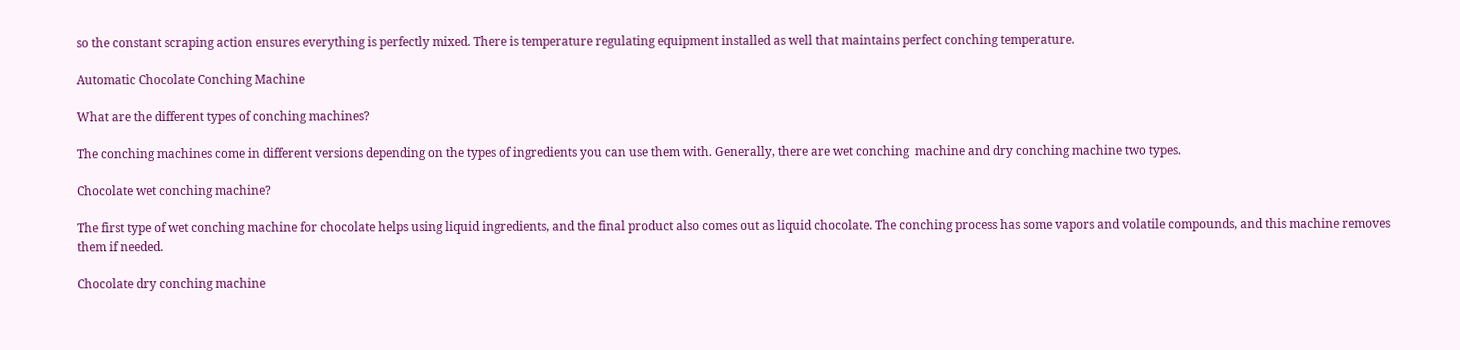so the constant scraping action ensures everything is perfectly mixed. There is temperature regulating equipment installed as well that maintains perfect conching temperature.

Automatic Chocolate Conching Machine

What are the different types of conching machines?

The conching machines come in different versions depending on the types of ingredients you can use them with. Generally, there are wet conching  machine and dry conching machine two types.

Chocolate wet conching machine?

The first type of wet conching machine for chocolate helps using liquid ingredients, and the final product also comes out as liquid chocolate. The conching process has some vapors and volatile compounds, and this machine removes them if needed.

Chocolate dry conching machine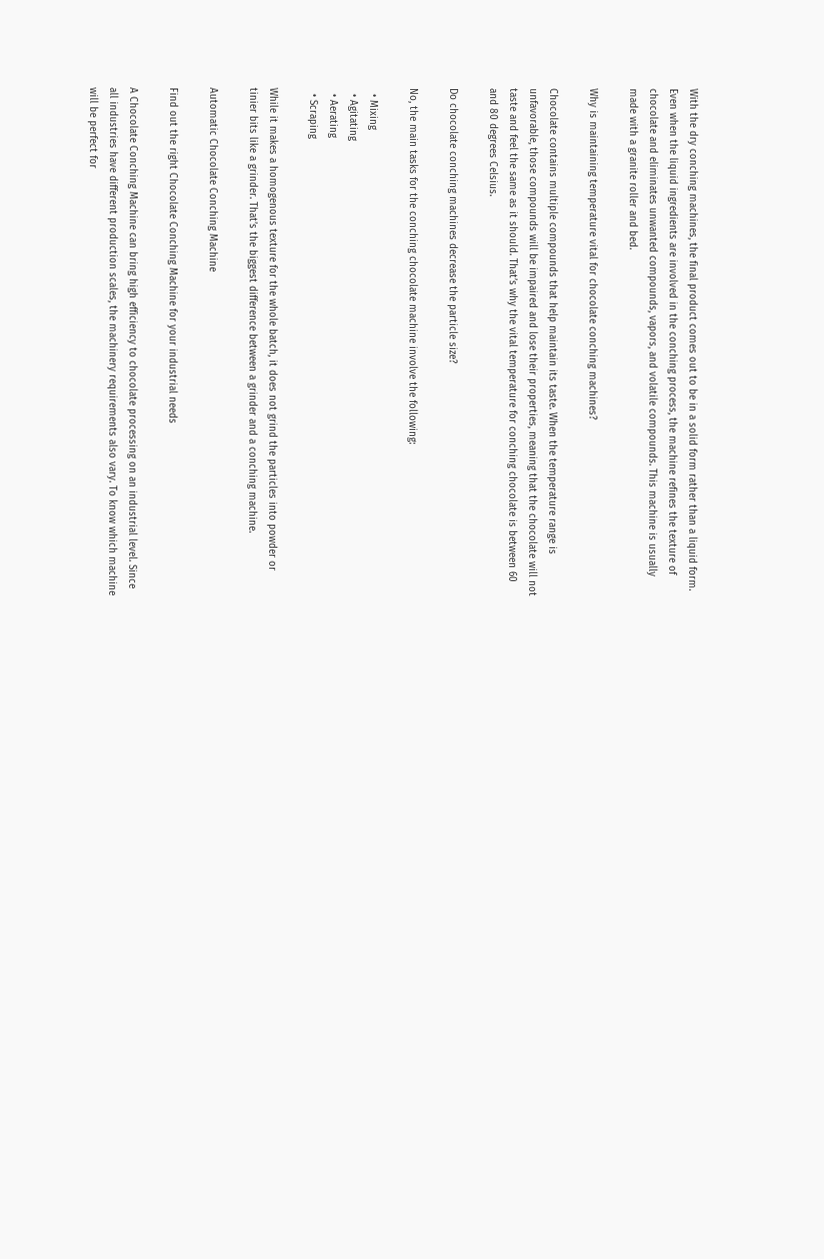With the dry conching machines, the final product comes out to be in a solid form rather than a liquid form. Even when the liquid ingredients are involved in the conching process, the machine refines the texture of chocolate and eliminates unwanted compounds, vapors, and volatile compounds. This machine is usually made with a granite roller and bed.

Why is maintaining temperature vital for chocolate conching machines?

Chocolate contains multiple compounds that help maintain its taste. When the temperature range is unfavorable, those compounds will be impaired and lose their properties, meaning that the chocolate will not taste and feel the same as it should. That’s why the vital temperature for conching chocolate is between 60 and 80 degrees Celsius.

Do chocolate conching machines decrease the particle size?

No, the main tasks for the conching chocolate machine involve the following:

  • Mixing
  • Agitating
  • Aerating
  • Scraping

While it makes a homogenous texture for the whole batch, it does not grind the particles into powder or tinier bits like a grinder. That’s the biggest difference between a grinder and a conching machine.

Automatic Chocolate Conching Machine

Find out the right Chocolate Conching Machine for your industrial needs

A Chocolate Conching Machine can bring high efficiency to chocolate processing on an industrial level. Since all industries have different production scales, the machinery requirements also vary. To know which machine will be perfect for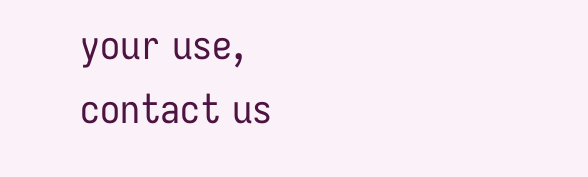your use, contact us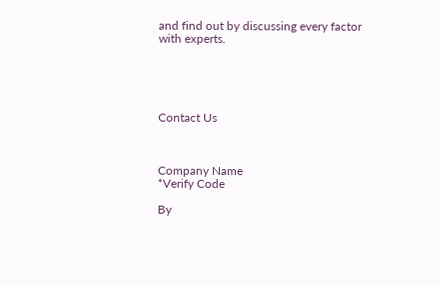and find out by discussing every factor with experts.





Contact Us



Company Name
*Verify Code

By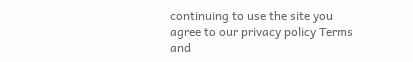continuing to use the site you agree to our privacy policy Terms and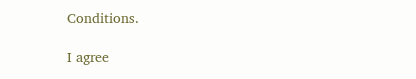Conditions.

I agree